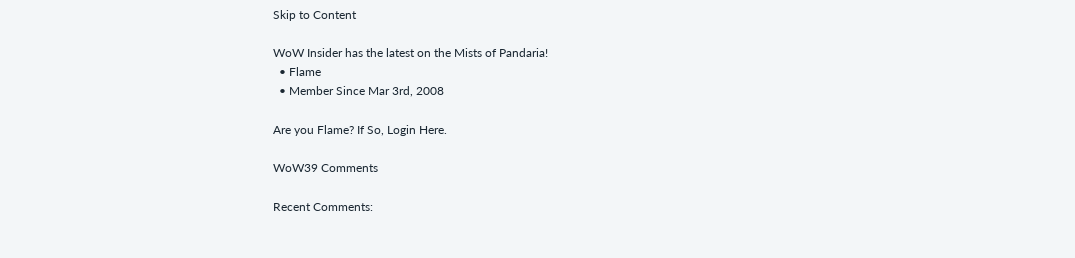Skip to Content

WoW Insider has the latest on the Mists of Pandaria!
  • Flame
  • Member Since Mar 3rd, 2008

Are you Flame? If So, Login Here.

WoW39 Comments

Recent Comments: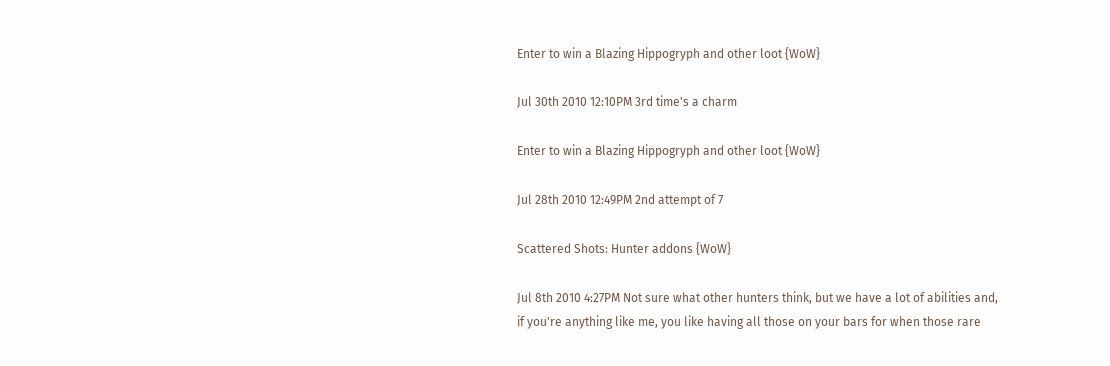Enter to win a Blazing Hippogryph and other loot {WoW}

Jul 30th 2010 12:10PM 3rd time's a charm

Enter to win a Blazing Hippogryph and other loot {WoW}

Jul 28th 2010 12:49PM 2nd attempt of 7

Scattered Shots: Hunter addons {WoW}

Jul 8th 2010 4:27PM Not sure what other hunters think, but we have a lot of abilities and, if you're anything like me, you like having all those on your bars for when those rare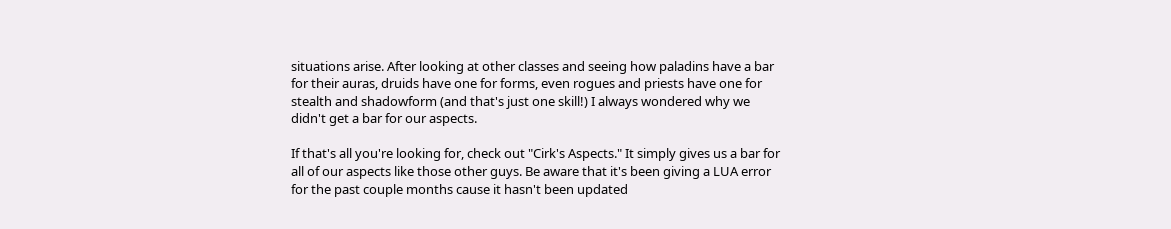situations arise. After looking at other classes and seeing how paladins have a bar for their auras, druids have one for forms, even rogues and priests have one for stealth and shadowform (and that's just one skill!) I always wondered why we didn't get a bar for our aspects.

If that's all you're looking for, check out "Cirk's Aspects." It simply gives us a bar for all of our aspects like those other guys. Be aware that it's been giving a LUA error for the past couple months cause it hasn't been updated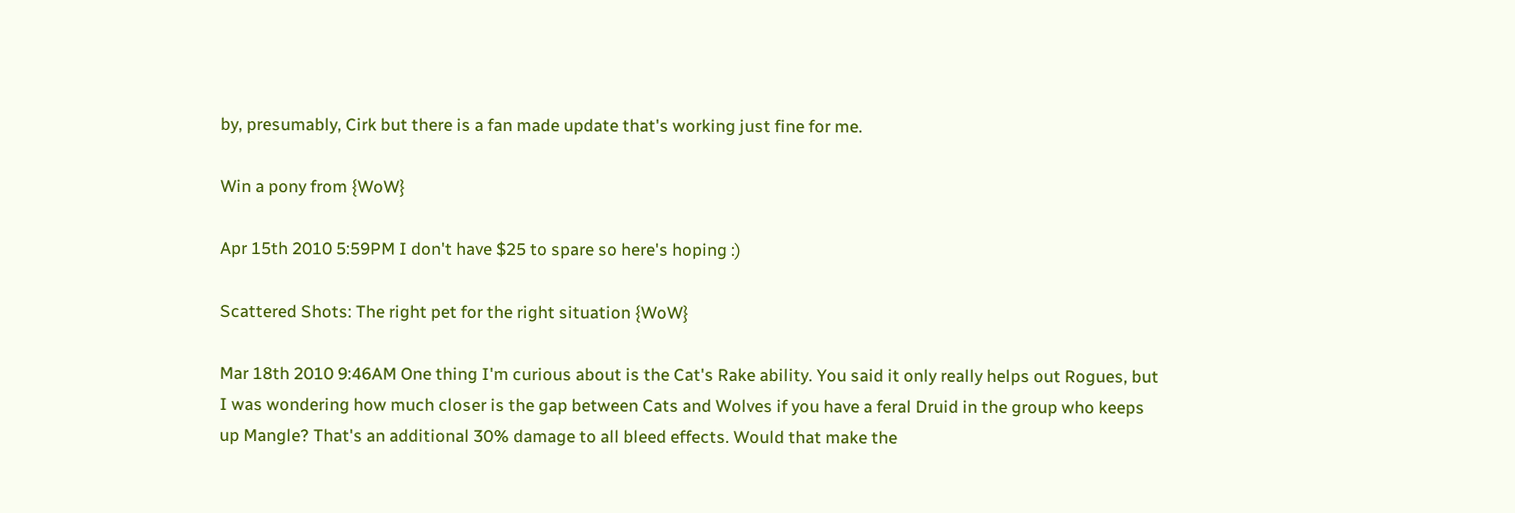by, presumably, Cirk but there is a fan made update that's working just fine for me.

Win a pony from {WoW}

Apr 15th 2010 5:59PM I don't have $25 to spare so here's hoping :)

Scattered Shots: The right pet for the right situation {WoW}

Mar 18th 2010 9:46AM One thing I'm curious about is the Cat's Rake ability. You said it only really helps out Rogues, but I was wondering how much closer is the gap between Cats and Wolves if you have a feral Druid in the group who keeps up Mangle? That's an additional 30% damage to all bleed effects. Would that make the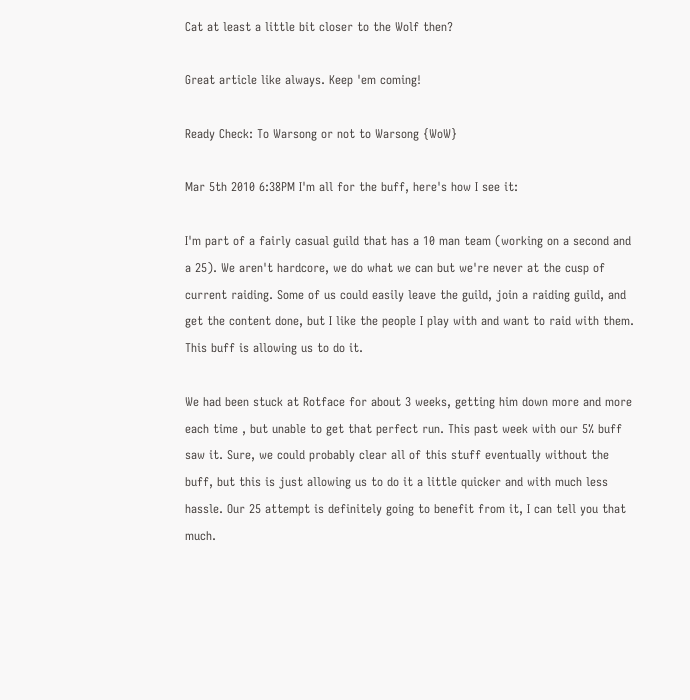Cat at least a little bit closer to the Wolf then?

Great article like always. Keep 'em coming!

Ready Check: To Warsong or not to Warsong {WoW}

Mar 5th 2010 6:38PM I'm all for the buff, here's how I see it:

I'm part of a fairly casual guild that has a 10 man team (working on a second and a 25). We aren't hardcore, we do what we can but we're never at the cusp of current raiding. Some of us could easily leave the guild, join a raiding guild, and get the content done, but I like the people I play with and want to raid with them. This buff is allowing us to do it.

We had been stuck at Rotface for about 3 weeks, getting him down more and more each time , but unable to get that perfect run. This past week with our 5% buff saw it. Sure, we could probably clear all of this stuff eventually without the buff, but this is just allowing us to do it a little quicker and with much less hassle. Our 25 attempt is definitely going to benefit from it, I can tell you that much.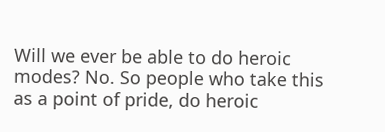Will we ever be able to do heroic modes? No. So people who take this as a point of pride, do heroic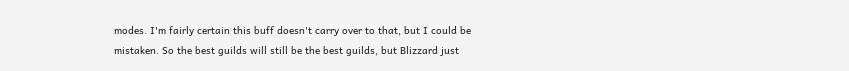modes. I'm fairly certain this buff doesn't carry over to that, but I could be mistaken. So the best guilds will still be the best guilds, but Blizzard just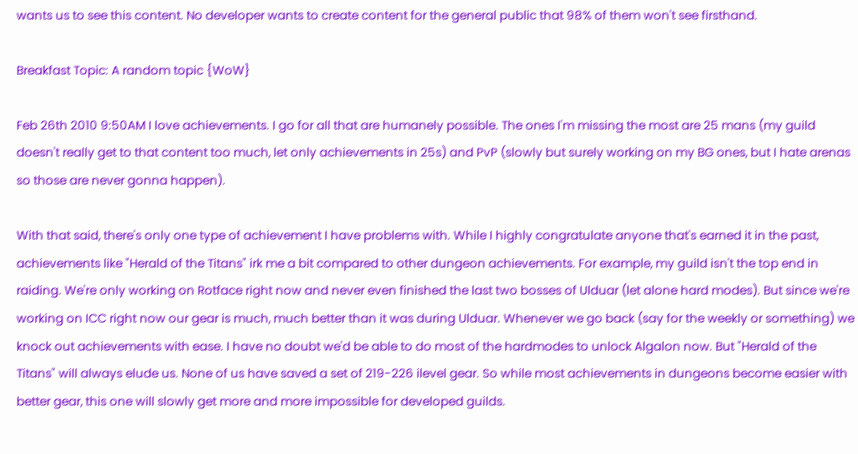wants us to see this content. No developer wants to create content for the general public that 98% of them won't see firsthand.

Breakfast Topic: A random topic {WoW}

Feb 26th 2010 9:50AM I love achievements. I go for all that are humanely possible. The ones I'm missing the most are 25 mans (my guild doesn't really get to that content too much, let only achievements in 25s) and PvP (slowly but surely working on my BG ones, but I hate arenas so those are never gonna happen).

With that said, there's only one type of achievement I have problems with. While I highly congratulate anyone that's earned it in the past, achievements like "Herald of the Titans" irk me a bit compared to other dungeon achievements. For example, my guild isn't the top end in raiding. We're only working on Rotface right now and never even finished the last two bosses of Ulduar (let alone hard modes). But since we're working on ICC right now our gear is much, much better than it was during Ulduar. Whenever we go back (say for the weekly or something) we knock out achievements with ease. I have no doubt we'd be able to do most of the hardmodes to unlock Algalon now. But "Herald of the Titans" will always elude us. None of us have saved a set of 219-226 ilevel gear. So while most achievements in dungeons become easier with better gear, this one will slowly get more and more impossible for developed guilds.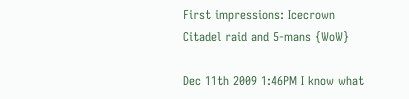First impressions: Icecrown Citadel raid and 5-mans {WoW}

Dec 11th 2009 1:46PM I know what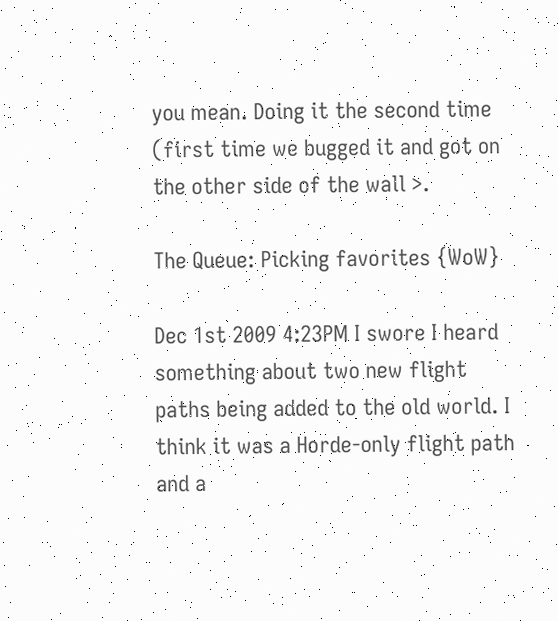you mean. Doing it the second time (first time we bugged it and got on the other side of the wall >.

The Queue: Picking favorites {WoW}

Dec 1st 2009 4:23PM I swore I heard something about two new flight paths being added to the old world. I think it was a Horde-only flight path and a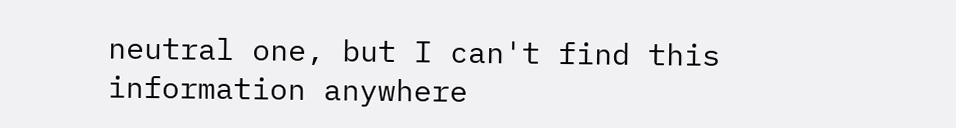neutral one, but I can't find this information anywhere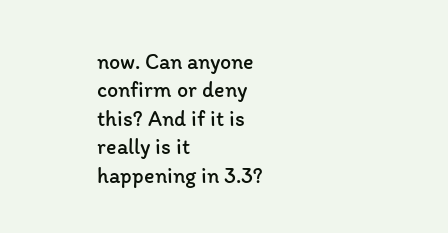now. Can anyone confirm or deny this? And if it is really is it happening in 3.3?